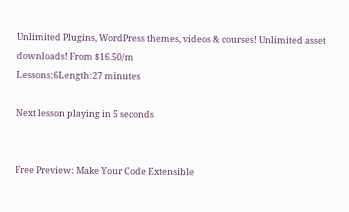Unlimited Plugins, WordPress themes, videos & courses! Unlimited asset downloads! From $16.50/m
Lessons:6Length:27 minutes

Next lesson playing in 5 seconds


Free Preview: Make Your Code Extensible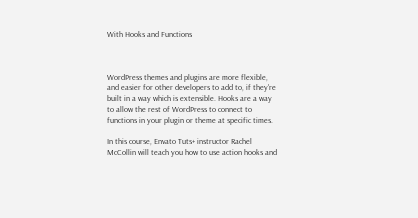With Hooks and Functions



WordPress themes and plugins are more flexible, and easier for other developers to add to, if they're built in a way which is extensible. Hooks are a way to allow the rest of WordPress to connect to functions in your plugin or theme at specific times.

In this course, Envato Tuts+ instructor Rachel McCollin will teach you how to use action hooks and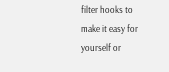filter hooks to make it easy for yourself or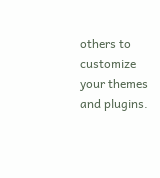others to customize your themes and plugins.